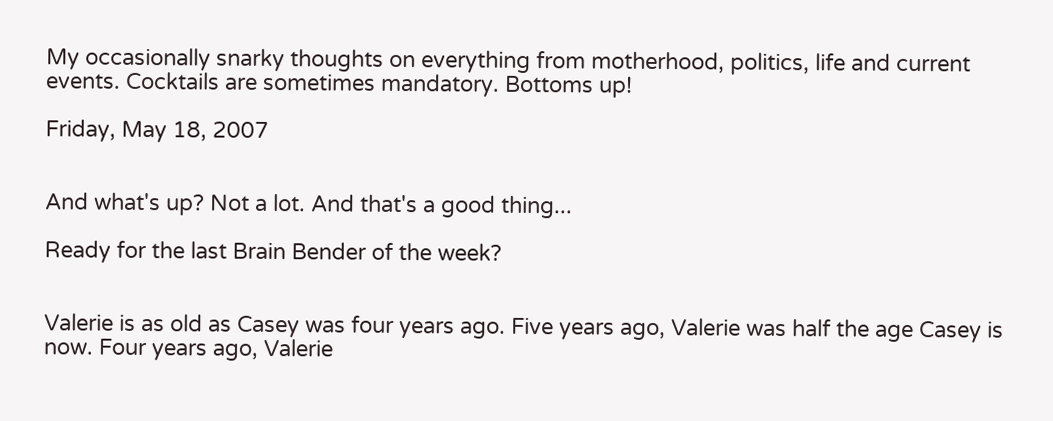My occasionally snarky thoughts on everything from motherhood, politics, life and current events. Cocktails are sometimes mandatory. Bottoms up!

Friday, May 18, 2007


And what's up? Not a lot. And that's a good thing...

Ready for the last Brain Bender of the week?


Valerie is as old as Casey was four years ago. Five years ago, Valerie was half the age Casey is now. Four years ago, Valerie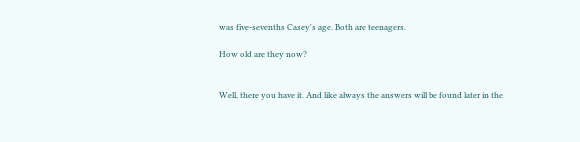was five-sevenths Casey's age. Both are teenagers.

How old are they now?


Well, there you have it. And like always the answers will be found later in the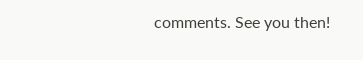comments. See you then!